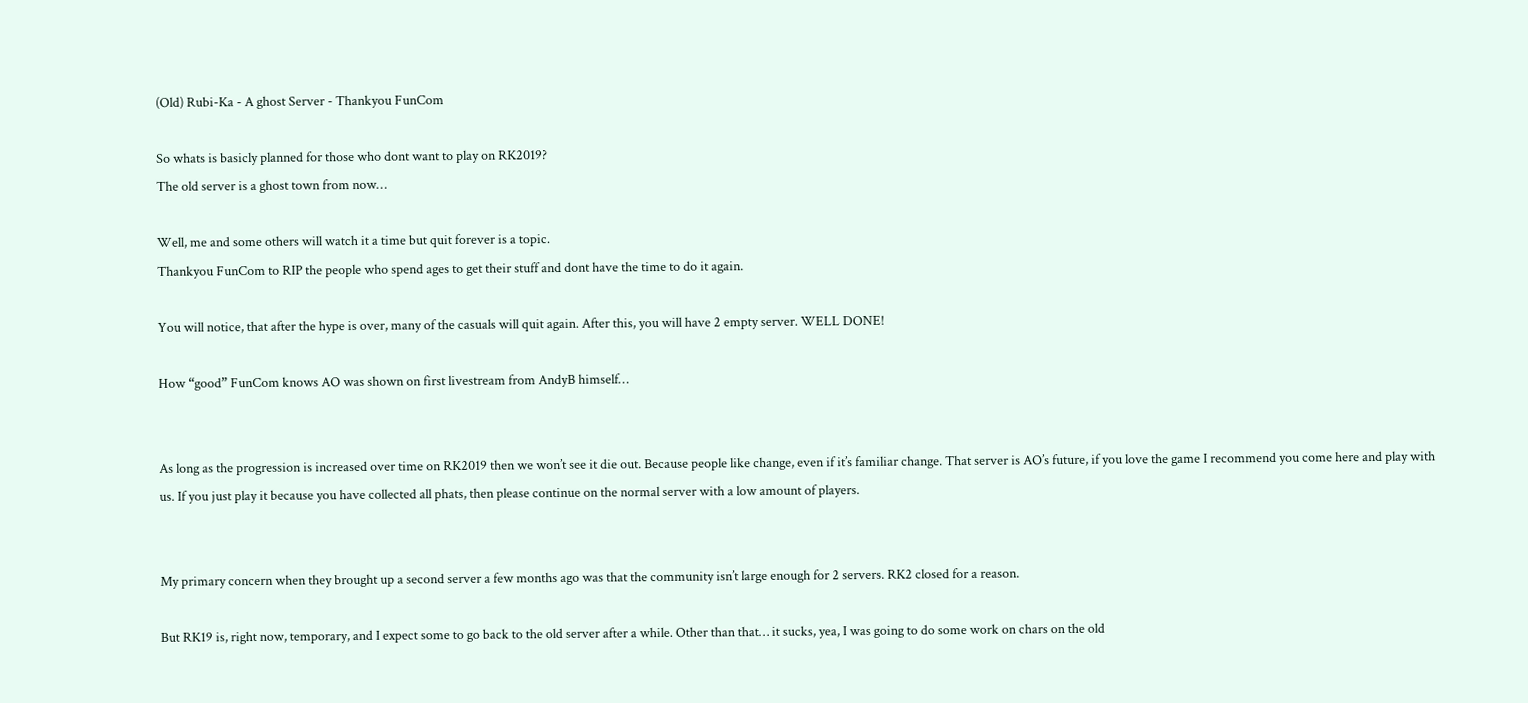(Old) Rubi-Ka - A ghost Server - Thankyou FunCom

So whats is basicly planned for those who dont want to play on RK2019?
The old server is a ghost town from now…

Well, me and some others will watch it a time but quit forever is a topic.
Thankyou FunCom to RIP the people who spend ages to get their stuff and dont have the time to do it again.

You will notice, that after the hype is over, many of the casuals will quit again. After this, you will have 2 empty server. WELL DONE!

How “good” FunCom knows AO was shown on first livestream from AndyB himself…


As long as the progression is increased over time on RK2019 then we won’t see it die out. Because people like change, even if it’s familiar change. That server is AO’s future, if you love the game I recommend you come here and play with us. If you just play it because you have collected all phats, then please continue on the normal server with a low amount of players.


My primary concern when they brought up a second server a few months ago was that the community isn’t large enough for 2 servers. RK2 closed for a reason.

But RK19 is, right now, temporary, and I expect some to go back to the old server after a while. Other than that… it sucks, yea, I was going to do some work on chars on the old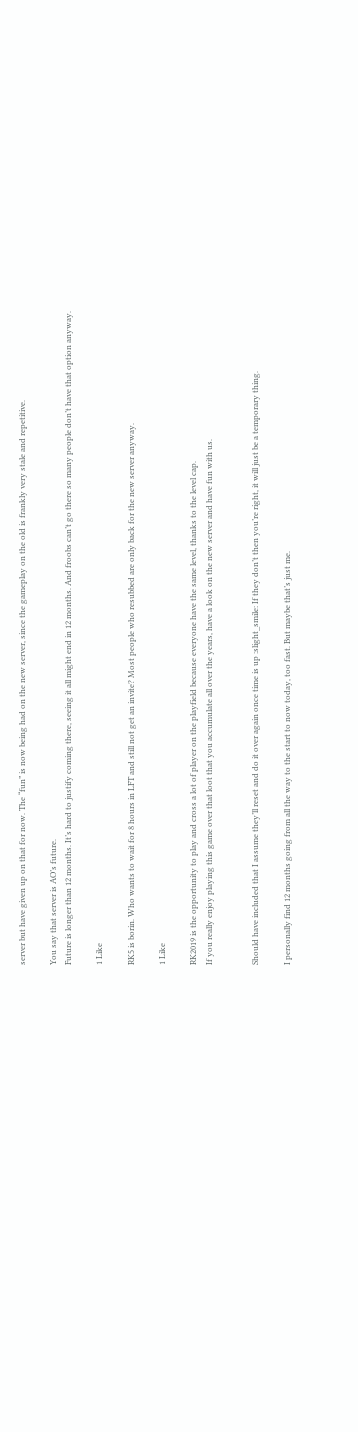server but have given up on that for now. The “fun” is now being had on the new server, since the gameplay on the old is frankly very stale and repetitive.

You say that server is AO’s future.
Future is longer than 12 months. It’s hard to justify coming there, seeing it all might end in 12 months. And froobs can’t go there so many people don’t have that option anyway.

1 Like

RK5 is borin. Who wants to wait for 8 hours in LFT and still not get an invite? Most people who resubbed are only back for the new server anyway.

1 Like

RK2019 is the opportunity to play and cross a lot of player on the playfield because everyone have the same level, thanks to the level cap.
If you really enjoy playing this game over that loot that you accumulate all over the years, have a look on the new server and have fun with us.


Should have included that I assume they’ll reset and do it over again once time is up :slight_smile: If they don’t then you’re right, it will just be a temporary thing.

I personally find 12 months going from all the way to the start to now today, too fast. But maybe that’s just me.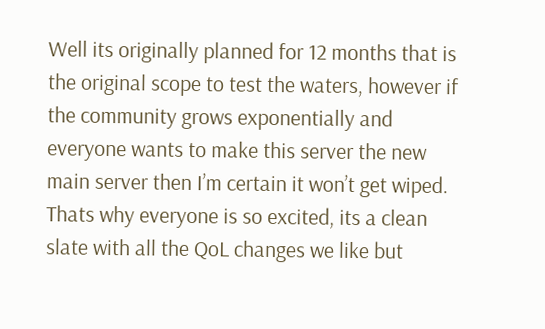Well its originally planned for 12 months that is the original scope to test the waters, however if the community grows exponentially and everyone wants to make this server the new main server then I’m certain it won’t get wiped. Thats why everyone is so excited, its a clean slate with all the QoL changes we like but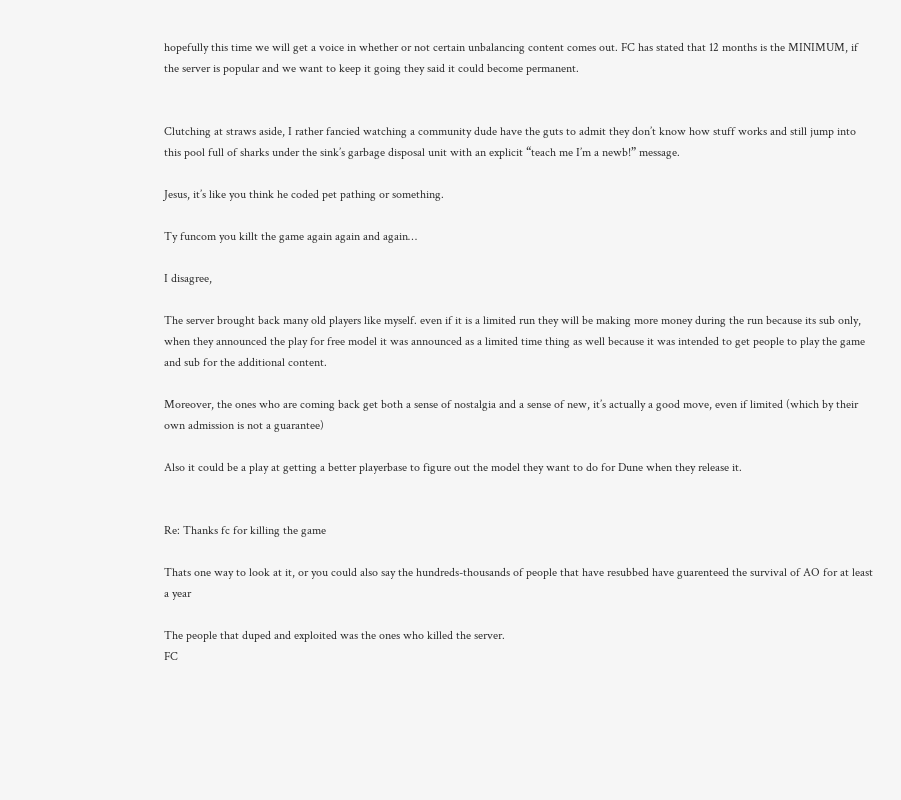hopefully this time we will get a voice in whether or not certain unbalancing content comes out. FC has stated that 12 months is the MINIMUM, if the server is popular and we want to keep it going they said it could become permanent.


Clutching at straws aside, I rather fancied watching a community dude have the guts to admit they don’t know how stuff works and still jump into this pool full of sharks under the sink’s garbage disposal unit with an explicit “teach me I’m a newb!” message.

Jesus, it’s like you think he coded pet pathing or something.

Ty funcom you killt the game again again and again…

I disagree,

The server brought back many old players like myself. even if it is a limited run they will be making more money during the run because its sub only, when they announced the play for free model it was announced as a limited time thing as well because it was intended to get people to play the game and sub for the additional content.

Moreover, the ones who are coming back get both a sense of nostalgia and a sense of new, it’s actually a good move, even if limited (which by their own admission is not a guarantee)

Also it could be a play at getting a better playerbase to figure out the model they want to do for Dune when they release it.


Re: Thanks fc for killing the game

Thats one way to look at it, or you could also say the hundreds-thousands of people that have resubbed have guarenteed the survival of AO for at least a year

The people that duped and exploited was the ones who killed the server.
FC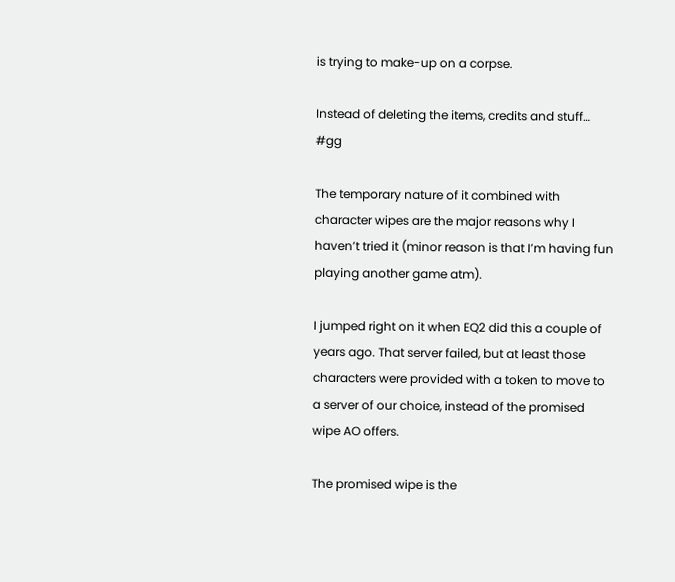is trying to make-up on a corpse.

Instead of deleting the items, credits and stuff… #gg

The temporary nature of it combined with character wipes are the major reasons why I haven’t tried it (minor reason is that I’m having fun playing another game atm).

I jumped right on it when EQ2 did this a couple of years ago. That server failed, but at least those characters were provided with a token to move to a server of our choice, instead of the promised wipe AO offers.

The promised wipe is the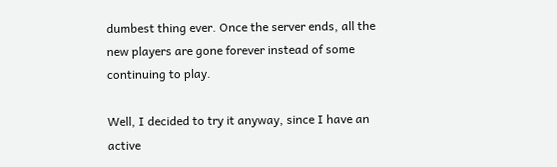dumbest thing ever. Once the server ends, all the new players are gone forever instead of some continuing to play.

Well, I decided to try it anyway, since I have an active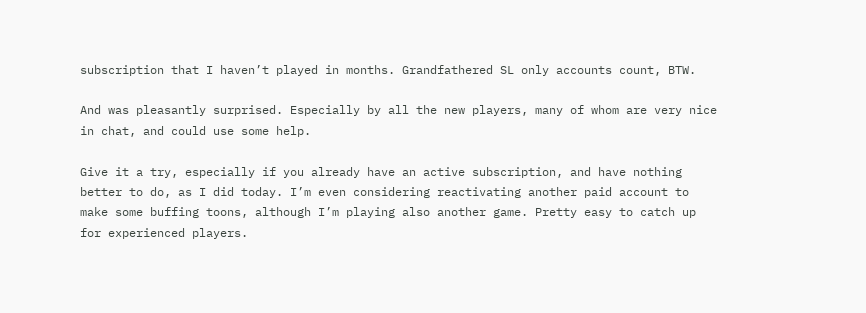subscription that I haven’t played in months. Grandfathered SL only accounts count, BTW.

And was pleasantly surprised. Especially by all the new players, many of whom are very nice in chat, and could use some help.

Give it a try, especially if you already have an active subscription, and have nothing better to do, as I did today. I’m even considering reactivating another paid account to make some buffing toons, although I’m playing also another game. Pretty easy to catch up for experienced players.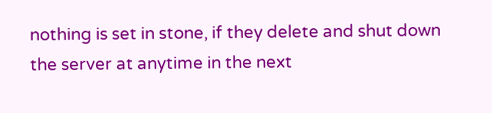nothing is set in stone, if they delete and shut down the server at anytime in the next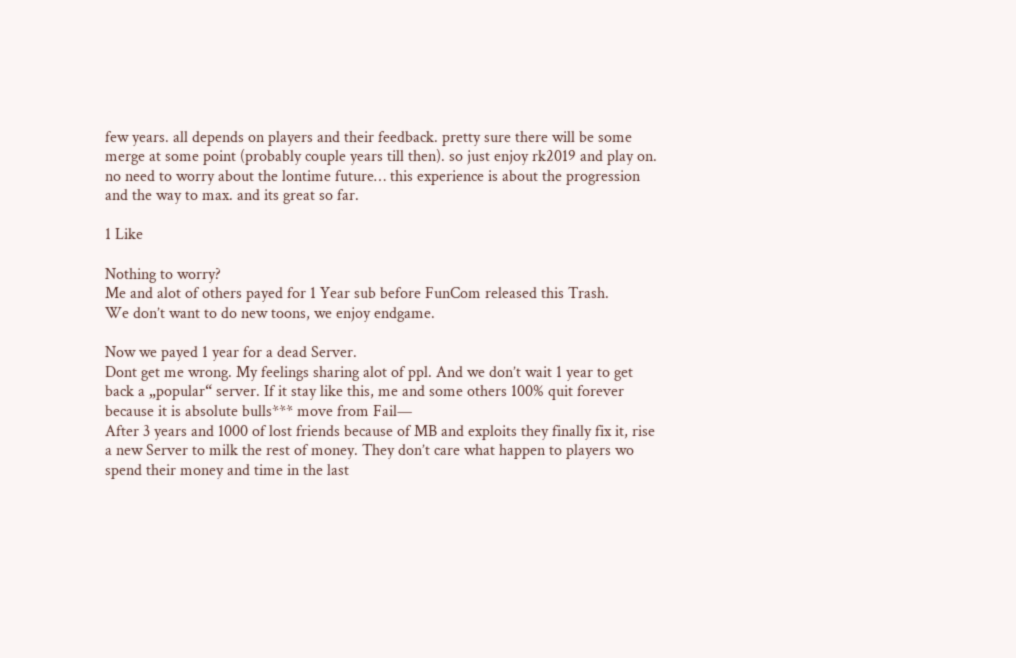few years. all depends on players and their feedback. pretty sure there will be some merge at some point (probably couple years till then). so just enjoy rk2019 and play on. no need to worry about the lontime future… this experience is about the progression and the way to max. and its great so far.

1 Like

Nothing to worry?
Me and alot of others payed for 1 Year sub before FunCom released this Trash.
We don’t want to do new toons, we enjoy endgame.

Now we payed 1 year for a dead Server.
Dont get me wrong. My feelings sharing alot of ppl. And we don’t wait 1 year to get back a „popular“ server. If it stay like this, me and some others 100% quit forever because it is absolute bulls*** move from Fail—
After 3 years and 1000 of lost friends because of MB and exploits they finally fix it, rise a new Server to milk the rest of money. They don’t care what happen to players wo spend their money and time in the last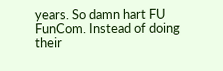years. So damn hart FU FunCom. Instead of doing their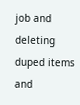job and deleting duped items and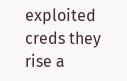exploited creds they rise a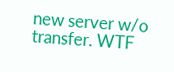new server w/o transfer. WTF